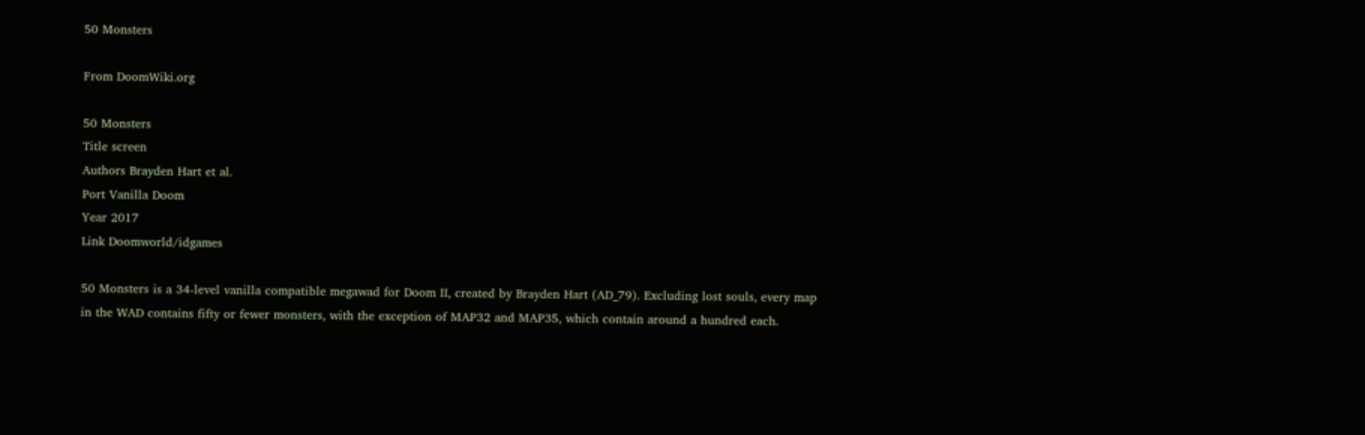50 Monsters

From DoomWiki.org

50 Monsters
Title screen
Authors Brayden Hart et al.
Port Vanilla Doom
Year 2017
Link Doomworld/idgames

50 Monsters is a 34-level vanilla compatible megawad for Doom II, created by Brayden Hart (AD_79). Excluding lost souls, every map in the WAD contains fifty or fewer monsters, with the exception of MAP32 and MAP35, which contain around a hundred each.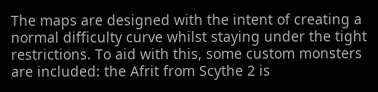The maps are designed with the intent of creating a normal difficulty curve whilst staying under the tight restrictions. To aid with this, some custom monsters are included: the Afrit from Scythe 2 is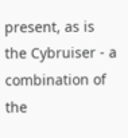present, as is the Cybruiser - a combination of the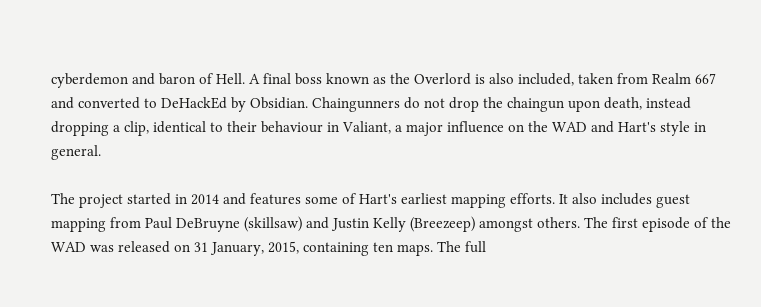cyberdemon and baron of Hell. A final boss known as the Overlord is also included, taken from Realm 667 and converted to DeHackEd by Obsidian. Chaingunners do not drop the chaingun upon death, instead dropping a clip, identical to their behaviour in Valiant, a major influence on the WAD and Hart's style in general.

The project started in 2014 and features some of Hart's earliest mapping efforts. It also includes guest mapping from Paul DeBruyne (skillsaw) and Justin Kelly (Breezeep) amongst others. The first episode of the WAD was released on 31 January, 2015, containing ten maps. The full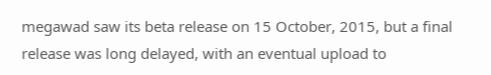megawad saw its beta release on 15 October, 2015, but a final release was long delayed, with an eventual upload to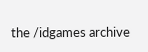the /idgames archive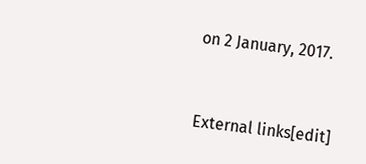on 2 January, 2017.


External links[edit]